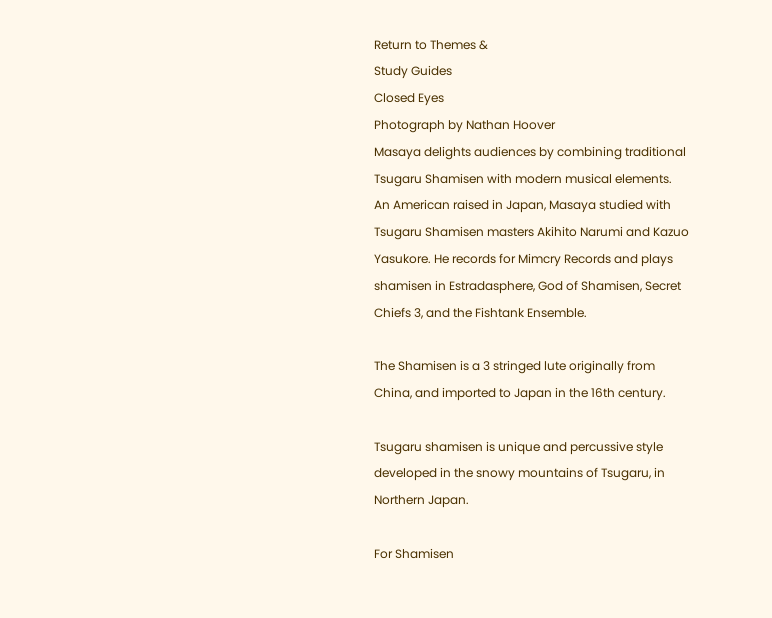Return to Themes &
Study Guides
Closed Eyes
Photograph by Nathan Hoover
Masaya delights audiences by combining traditional Tsugaru Shamisen with modern musical elements. An American raised in Japan, Masaya studied with Tsugaru Shamisen masters Akihito Narumi and Kazuo Yasukore. He records for Mimcry Records and plays shamisen in Estradasphere, God of Shamisen, Secret Chiefs 3, and the Fishtank Ensemble.

The Shamisen is a 3 stringed lute originally from China, and imported to Japan in the 16th century.

Tsugaru shamisen is unique and percussive style developed in the snowy mountains of Tsugaru, in Northern Japan.

For Shamisen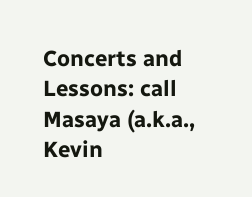Concerts and Lessons: call Masaya (a.k.a., Kevin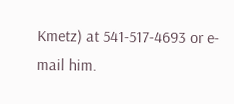Kmetz) at 541-517-4693 or e-mail him.